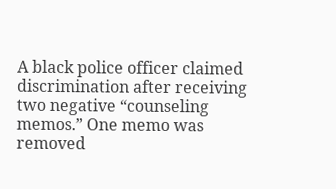A black police officer claimed discrimination after receiving two negative “counseling memos.” One memo was removed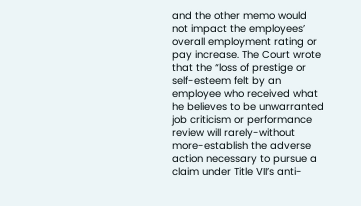and the other memo would not impact the employees’ overall employment rating or pay increase. The Court wrote that the “loss of prestige or self-esteem felt by an employee who received what he believes to be unwarranted job criticism or performance review will rarely-without more-establish the adverse action necessary to pursue a claim under Title VII’s anti-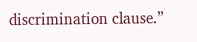discrimination clause.”